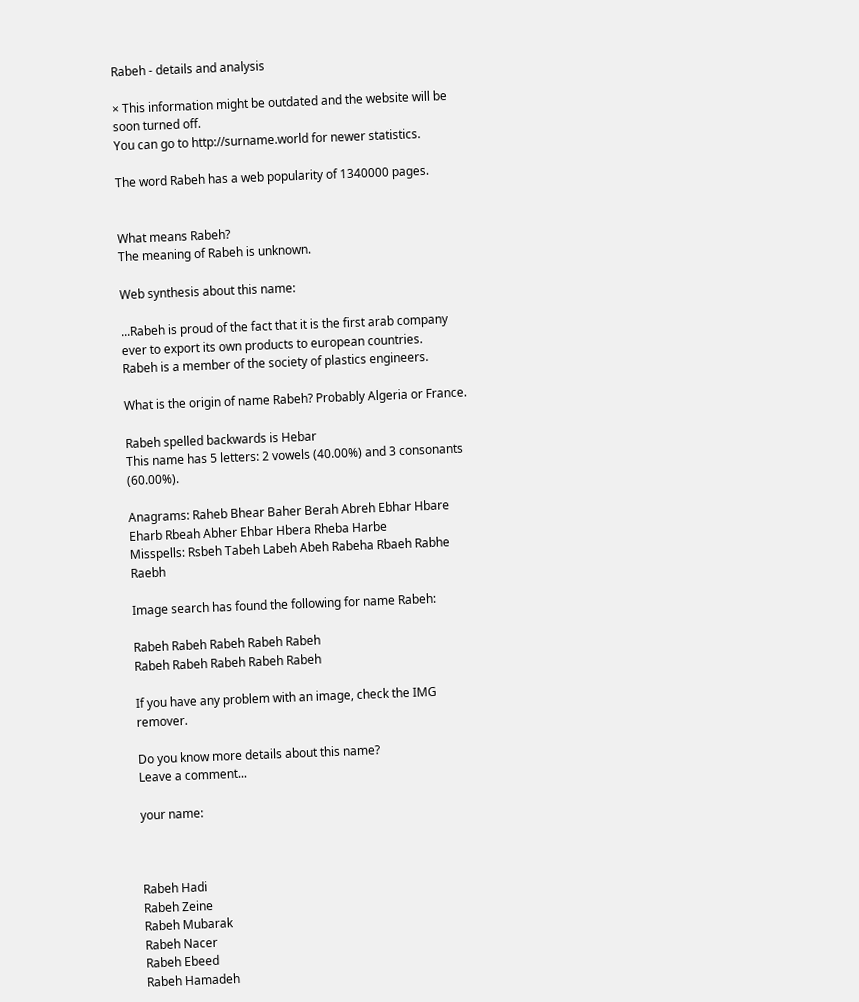Rabeh - details and analysis

× This information might be outdated and the website will be soon turned off.
You can go to http://surname.world for newer statistics.

The word Rabeh has a web popularity of 1340000 pages.


What means Rabeh?
The meaning of Rabeh is unknown.

Web synthesis about this name:

...Rabeh is proud of the fact that it is the first arab company ever to export its own products to european countries.
Rabeh is a member of the society of plastics engineers.

What is the origin of name Rabeh? Probably Algeria or France.

Rabeh spelled backwards is Hebar
This name has 5 letters: 2 vowels (40.00%) and 3 consonants (60.00%).

Anagrams: Raheb Bhear Baher Berah Abreh Ebhar Hbare Eharb Rbeah Abher Ehbar Hbera Rheba Harbe
Misspells: Rsbeh Tabeh Labeh Abeh Rabeha Rbaeh Rabhe Raebh

Image search has found the following for name Rabeh:

Rabeh Rabeh Rabeh Rabeh Rabeh
Rabeh Rabeh Rabeh Rabeh Rabeh

If you have any problem with an image, check the IMG remover.

Do you know more details about this name?
Leave a comment...

your name:



Rabeh Hadi
Rabeh Zeine
Rabeh Mubarak
Rabeh Nacer
Rabeh Ebeed
Rabeh Hamadeh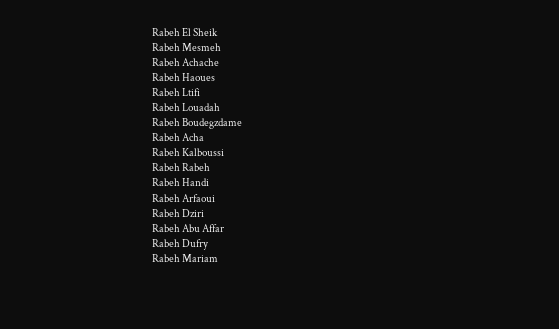Rabeh El Sheik
Rabeh Mesmeh
Rabeh Achache
Rabeh Haoues
Rabeh Ltifi
Rabeh Louadah
Rabeh Boudegzdame
Rabeh Acha
Rabeh Kalboussi
Rabeh Rabeh
Rabeh Handi
Rabeh Arfaoui
Rabeh Dziri
Rabeh Abu Affar
Rabeh Dufry
Rabeh Mariam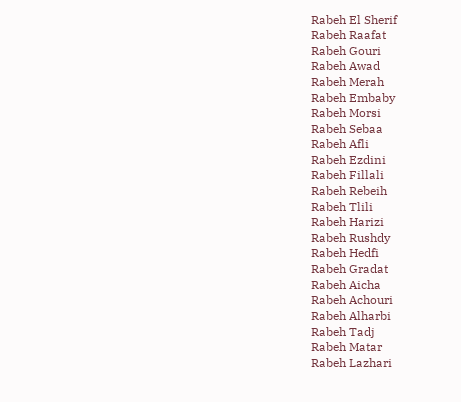Rabeh El Sherif
Rabeh Raafat
Rabeh Gouri
Rabeh Awad
Rabeh Merah
Rabeh Embaby
Rabeh Morsi
Rabeh Sebaa
Rabeh Afli
Rabeh Ezdini
Rabeh Fillali
Rabeh Rebeih
Rabeh Tlili
Rabeh Harizi
Rabeh Rushdy
Rabeh Hedfi
Rabeh Gradat
Rabeh Aicha
Rabeh Achouri
Rabeh Alharbi
Rabeh Tadj
Rabeh Matar
Rabeh Lazhari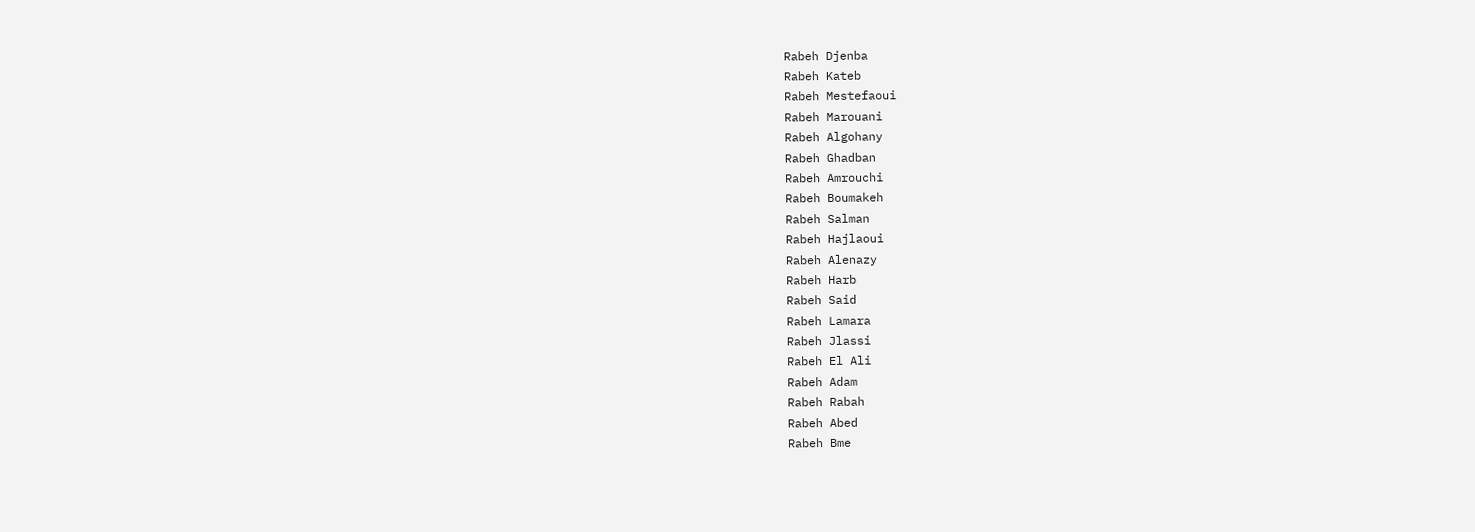Rabeh Djenba
Rabeh Kateb
Rabeh Mestefaoui
Rabeh Marouani
Rabeh Algohany
Rabeh Ghadban
Rabeh Amrouchi
Rabeh Boumakeh
Rabeh Salman
Rabeh Hajlaoui
Rabeh Alenazy
Rabeh Harb
Rabeh Said
Rabeh Lamara
Rabeh Jlassi
Rabeh El Ali
Rabeh Adam
Rabeh Rabah
Rabeh Abed
Rabeh Bme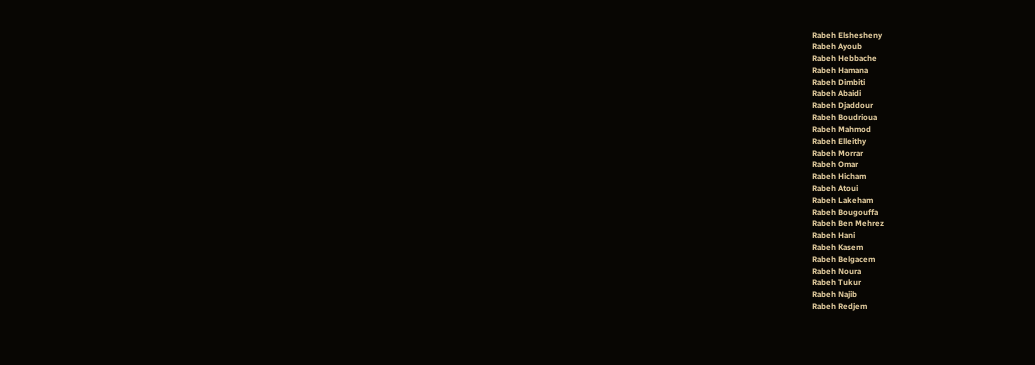Rabeh Elshesheny
Rabeh Ayoub
Rabeh Hebbache
Rabeh Hamana
Rabeh Dimbiti
Rabeh Abaidi
Rabeh Djaddour
Rabeh Boudrioua
Rabeh Mahmod
Rabeh Elleithy
Rabeh Morrar
Rabeh Omar
Rabeh Hicham
Rabeh Atoui
Rabeh Lakeham
Rabeh Bougouffa
Rabeh Ben Mehrez
Rabeh Hani
Rabeh Kasem
Rabeh Belgacem
Rabeh Noura
Rabeh Tukur
Rabeh Najib
Rabeh Redjem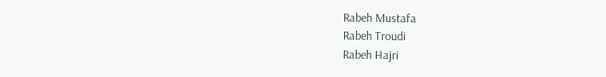Rabeh Mustafa
Rabeh Troudi
Rabeh Hajri